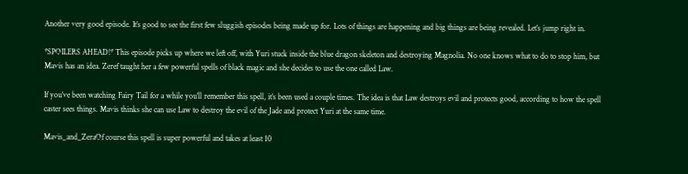Another very good episode. It’s good to see the first few sluggish episodes being made up for. Lots of things are happening and big things are being revealed. Let’s jump right in.

*SPOILERS AHEAD!* This episode picks up where we left off, with Yuri stuck inside the blue dragon skeleton and destroying Magnolia. No one knows what to do to stop him, but Mavis has an idea. Zeref taught her a few powerful spells of black magic and she decides to use the one called Law.

If you’ve been watching Fairy Tail for a while you’ll remember this spell, it’s been used a couple times. The idea is that Law destroys evil and protects good, according to how the spell caster sees things. Mavis thinks she can use Law to destroy the evil of the Jade and protect Yuri at the same time.

Mavis_and_ZeraOf course this spell is super powerful and takes at least 10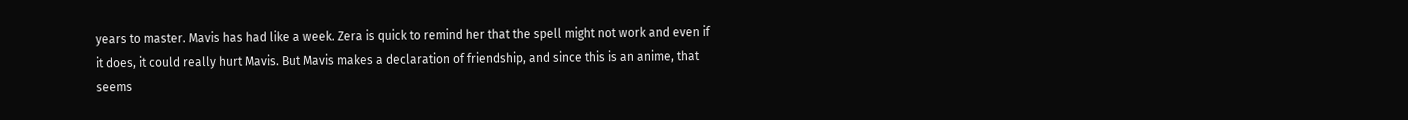years to master. Mavis has had like a week. Zera is quick to remind her that the spell might not work and even if it does, it could really hurt Mavis. But Mavis makes a declaration of friendship, and since this is an anime, that seems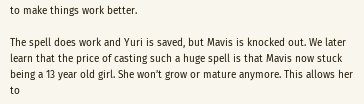to make things work better.

The spell does work and Yuri is saved, but Mavis is knocked out. We later learn that the price of casting such a huge spell is that Mavis now stuck being a 13 year old girl. She won’t grow or mature anymore. This allows her to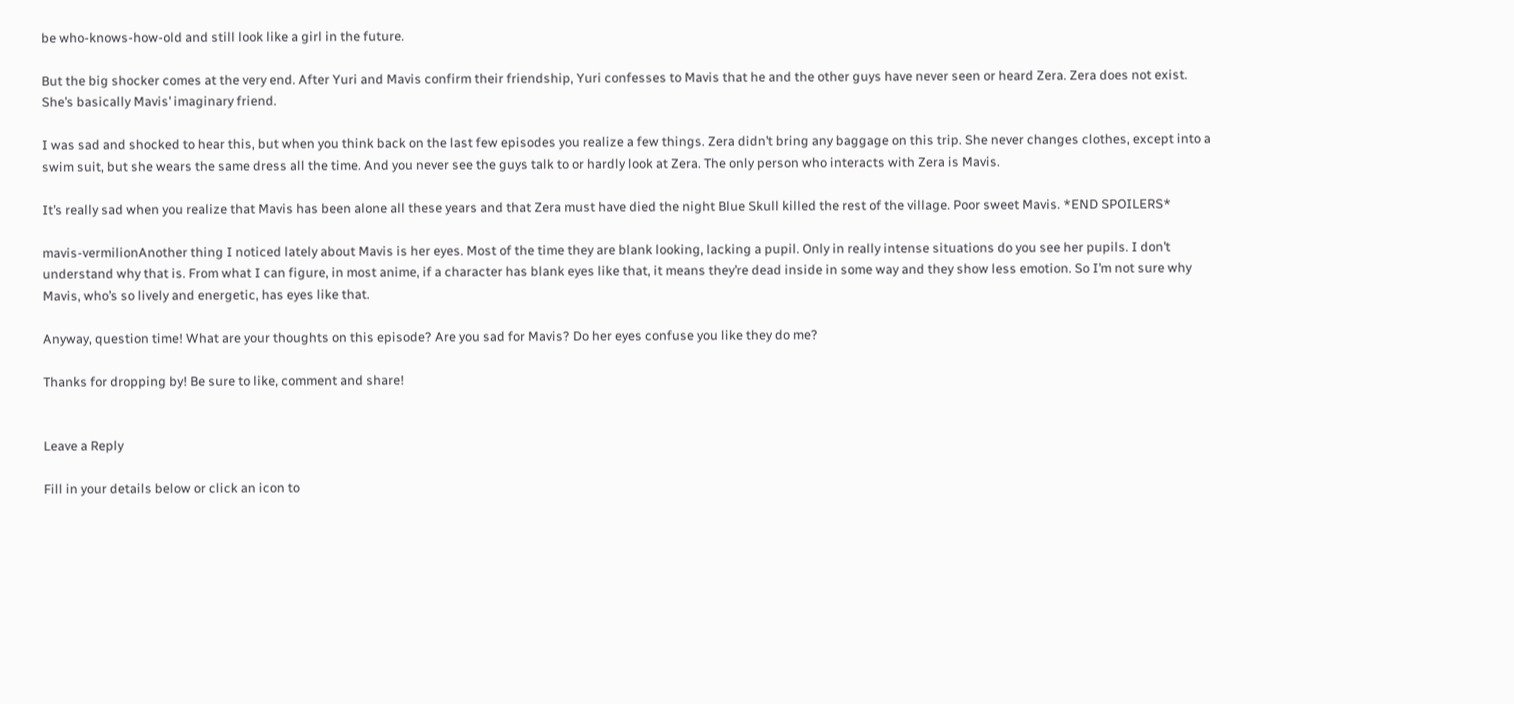be who-knows-how-old and still look like a girl in the future.

But the big shocker comes at the very end. After Yuri and Mavis confirm their friendship, Yuri confesses to Mavis that he and the other guys have never seen or heard Zera. Zera does not exist. She’s basically Mavis’ imaginary friend.

I was sad and shocked to hear this, but when you think back on the last few episodes you realize a few things. Zera didn’t bring any baggage on this trip. She never changes clothes, except into a swim suit, but she wears the same dress all the time. And you never see the guys talk to or hardly look at Zera. The only person who interacts with Zera is Mavis.

It’s really sad when you realize that Mavis has been alone all these years and that Zera must have died the night Blue Skull killed the rest of the village. Poor sweet Mavis. *END SPOILERS*

mavis-vermilionAnother thing I noticed lately about Mavis is her eyes. Most of the time they are blank looking, lacking a pupil. Only in really intense situations do you see her pupils. I don’t understand why that is. From what I can figure, in most anime, if a character has blank eyes like that, it means they’re dead inside in some way and they show less emotion. So I’m not sure why Mavis, who’s so lively and energetic, has eyes like that.

Anyway, question time! What are your thoughts on this episode? Are you sad for Mavis? Do her eyes confuse you like they do me?

Thanks for dropping by! Be sure to like, comment and share!


Leave a Reply

Fill in your details below or click an icon to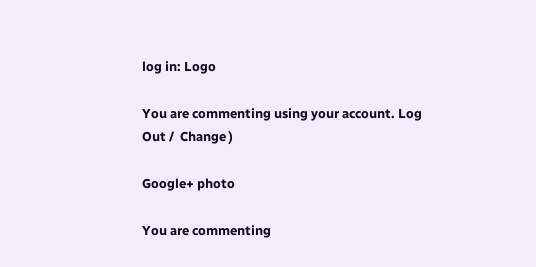log in: Logo

You are commenting using your account. Log Out /  Change )

Google+ photo

You are commenting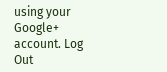using your Google+ account. Log Out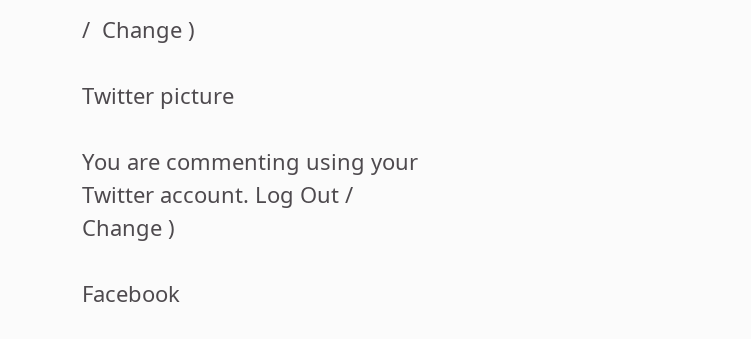/  Change )

Twitter picture

You are commenting using your Twitter account. Log Out /  Change )

Facebook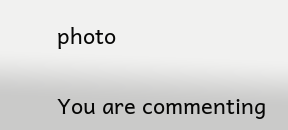photo

You are commenting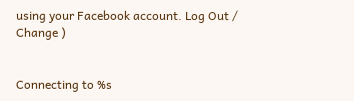using your Facebook account. Log Out /  Change )


Connecting to %s